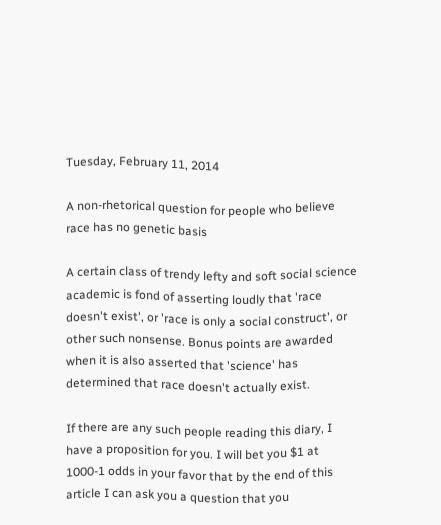Tuesday, February 11, 2014

A non-rhetorical question for people who believe race has no genetic basis

A certain class of trendy lefty and soft social science academic is fond of asserting loudly that 'race doesn't exist', or 'race is only a social construct', or other such nonsense. Bonus points are awarded when it is also asserted that 'science' has determined that race doesn't actually exist.

If there are any such people reading this diary, I have a proposition for you. I will bet you $1 at 1000-1 odds in your favor that by the end of this article I can ask you a question that you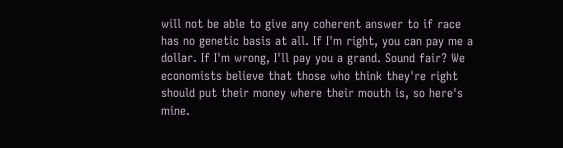will not be able to give any coherent answer to if race has no genetic basis at all. If I'm right, you can pay me a dollar. If I'm wrong, I'll pay you a grand. Sound fair? We economists believe that those who think they're right should put their money where their mouth is, so here's mine.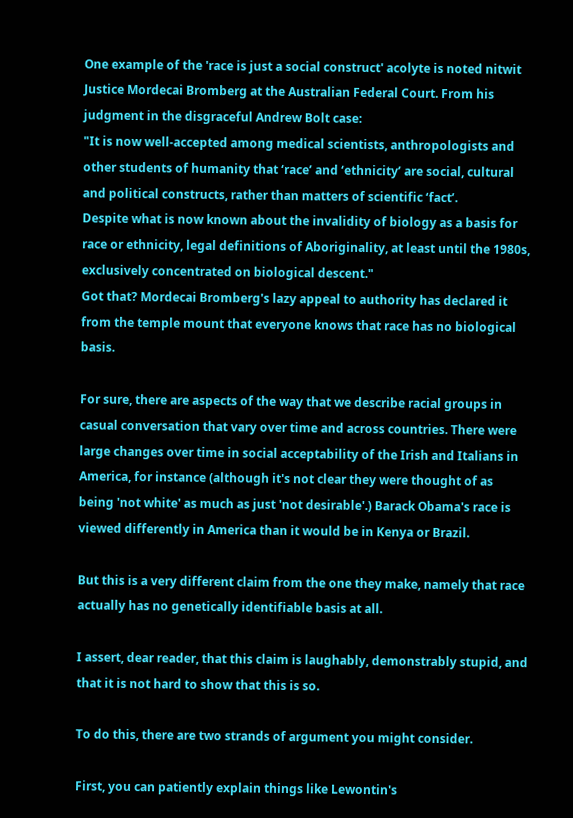One example of the 'race is just a social construct' acolyte is noted nitwit Justice Mordecai Bromberg at the Australian Federal Court. From his judgment in the disgraceful Andrew Bolt case:
"It is now well-accepted among medical scientists, anthropologists and other students of humanity that ‘race’ and ‘ethnicity’ are social, cultural and political constructs, rather than matters of scientific ‘fact’.
Despite what is now known about the invalidity of biology as a basis for race or ethnicity, legal definitions of Aboriginality, at least until the 1980s, exclusively concentrated on biological descent."
Got that? Mordecai Bromberg's lazy appeal to authority has declared it from the temple mount that everyone knows that race has no biological basis.

For sure, there are aspects of the way that we describe racial groups in casual conversation that vary over time and across countries. There were large changes over time in social acceptability of the Irish and Italians in America, for instance (although it's not clear they were thought of as being 'not white' as much as just 'not desirable'.) Barack Obama's race is viewed differently in America than it would be in Kenya or Brazil.

But this is a very different claim from the one they make, namely that race actually has no genetically identifiable basis at all.

I assert, dear reader, that this claim is laughably, demonstrably stupid, and that it is not hard to show that this is so.

To do this, there are two strands of argument you might consider.

First, you can patiently explain things like Lewontin's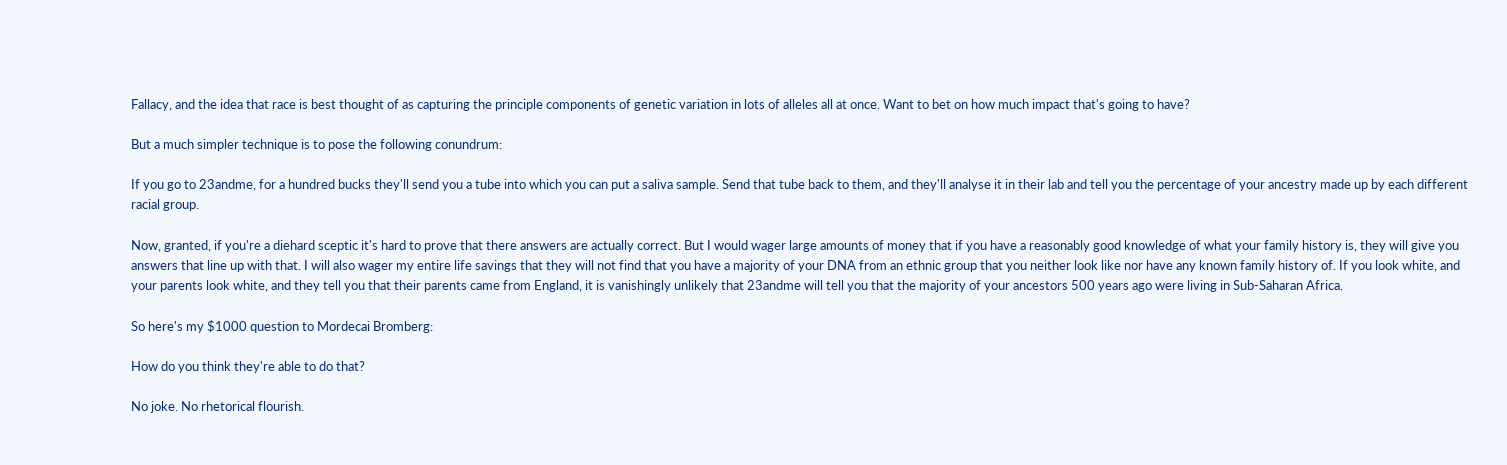Fallacy, and the idea that race is best thought of as capturing the principle components of genetic variation in lots of alleles all at once. Want to bet on how much impact that's going to have?

But a much simpler technique is to pose the following conundrum:

If you go to 23andme, for a hundred bucks they'll send you a tube into which you can put a saliva sample. Send that tube back to them, and they'll analyse it in their lab and tell you the percentage of your ancestry made up by each different racial group.

Now, granted, if you're a diehard sceptic it's hard to prove that there answers are actually correct. But I would wager large amounts of money that if you have a reasonably good knowledge of what your family history is, they will give you answers that line up with that. I will also wager my entire life savings that they will not find that you have a majority of your DNA from an ethnic group that you neither look like nor have any known family history of. If you look white, and your parents look white, and they tell you that their parents came from England, it is vanishingly unlikely that 23andme will tell you that the majority of your ancestors 500 years ago were living in Sub-Saharan Africa.

So here's my $1000 question to Mordecai Bromberg:

How do you think they're able to do that?

No joke. No rhetorical flourish.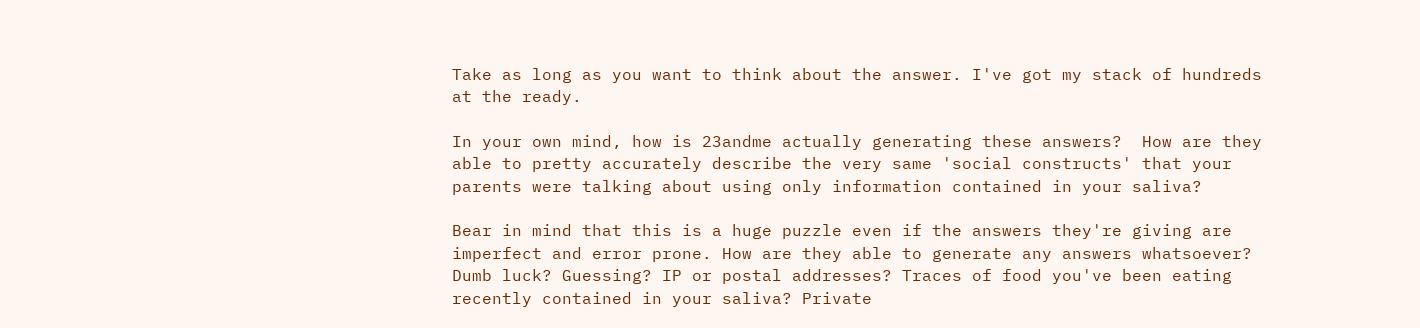Take as long as you want to think about the answer. I've got my stack of hundreds at the ready.

In your own mind, how is 23andme actually generating these answers?  How are they able to pretty accurately describe the very same 'social constructs' that your parents were talking about using only information contained in your saliva?

Bear in mind that this is a huge puzzle even if the answers they're giving are imperfect and error prone. How are they able to generate any answers whatsoever? Dumb luck? Guessing? IP or postal addresses? Traces of food you've been eating recently contained in your saliva? Private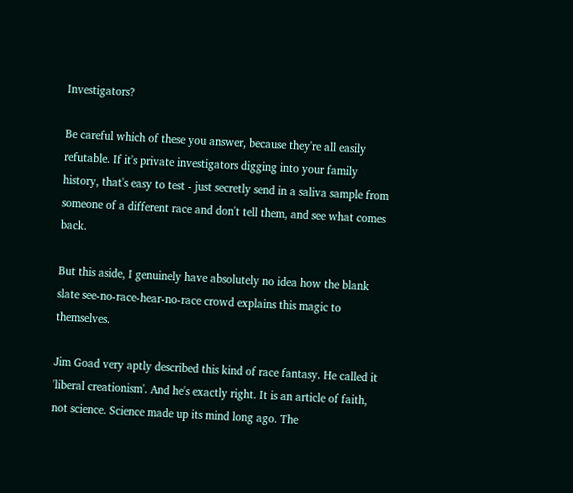Investigators?

Be careful which of these you answer, because they're all easily refutable. If it's private investigators digging into your family history, that's easy to test - just secretly send in a saliva sample from someone of a different race and don't tell them, and see what comes back.

But this aside, I genuinely have absolutely no idea how the blank slate see-no-race-hear-no-race crowd explains this magic to themselves.

Jim Goad very aptly described this kind of race fantasy. He called it 'liberal creationism'. And he's exactly right. It is an article of faith, not science. Science made up its mind long ago. The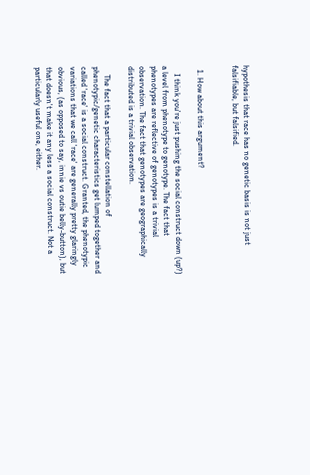hypothesis that race has no genetic basis is not just falsifiable, but falsified.


  1. How about this argument?

    I think you're just pushing the social construct down (up?) a level from phenotype to genotype. The fact that phenotypes are reflective of genotypes is a trivial observation. The fact that genotypes are geographically distributed is a trivial observation.

    The fact that a particular constellation of phenotypic/genetic characteristics get lumped together and called 'race' is a social construct. Granted, the phenotypic variations that we call 'race' are generally pretty glaringly obvious, (as opposed to say, innie vs outie belly-button), but that doesn't make it any less a social construct. Not a particularly useful one, either.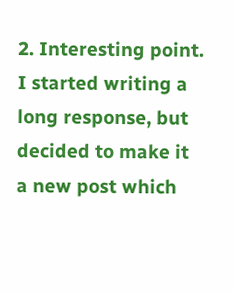2. Interesting point. I started writing a long response, but decided to make it a new post which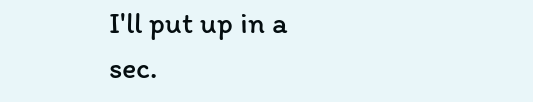I'll put up in a sec.